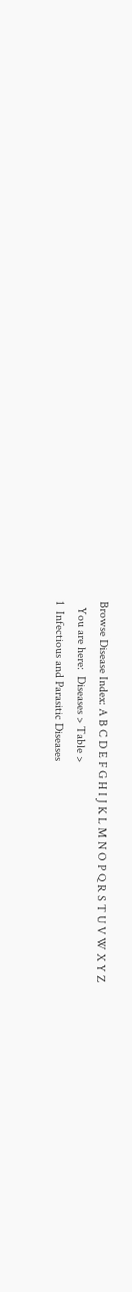Browse Disease Index: A B C D E F G H I J K L M N O P Q R S T U V W X Y Z
  You are here:  Diseases > Table >
1  Infectious and Parasitic Diseases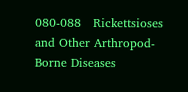080-088   Rickettsioses and Other Arthropod-Borne Diseases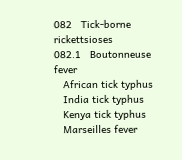082   Tick-borne rickettsioses
082.1   Boutonneuse fever
   African tick typhus
   India tick typhus
   Kenya tick typhus
   Marseilles fever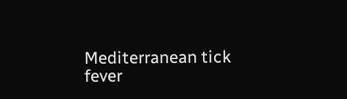Mediterranean tick fever